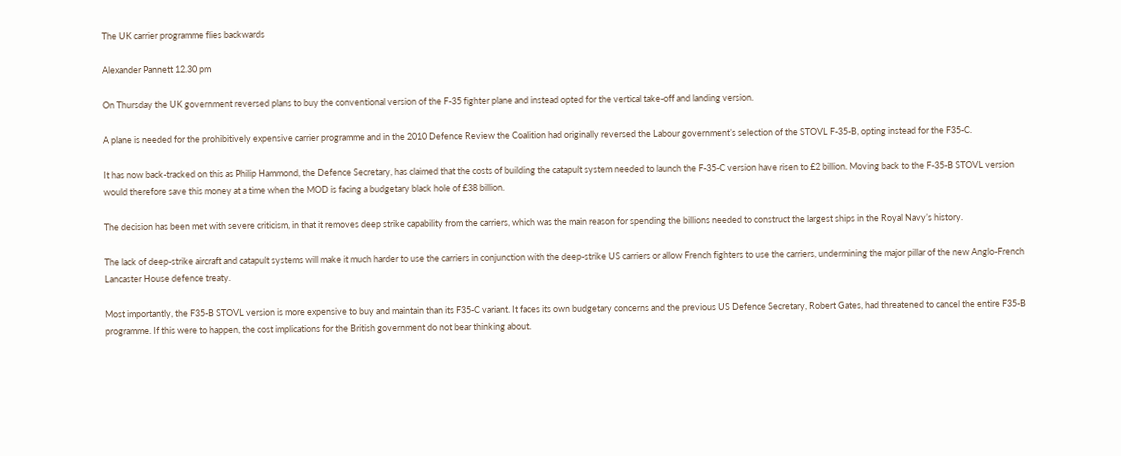The UK carrier programme flies backwards

Alexander Pannett 12.30 pm

On Thursday the UK government reversed plans to buy the conventional version of the F-35 fighter plane and instead opted for the vertical take-off and landing version.

A plane is needed for the prohibitively expensive carrier programme and in the 2010 Defence Review the Coalition had originally reversed the Labour government’s selection of the STOVL F-35-B, opting instead for the F35-C.

It has now back-tracked on this as Philip Hammond, the Defence Secretary, has claimed that the costs of building the catapult system needed to launch the F-35-C version have risen to £2 billion. Moving back to the F-35-B STOVL version would therefore save this money at a time when the MOD is facing a budgetary black hole of £38 billion.

The decision has been met with severe criticism, in that it removes deep strike capability from the carriers, which was the main reason for spending the billions needed to construct the largest ships in the Royal Navy’s history.

The lack of deep-strike aircraft and catapult systems will make it much harder to use the carriers in conjunction with the deep-strike US carriers or allow French fighters to use the carriers, undermining the major pillar of the new Anglo-French Lancaster House defence treaty.

Most importantly, the F35-B STOVL version is more expensive to buy and maintain than its F35-C variant. It faces its own budgetary concerns and the previous US Defence Secretary, Robert Gates, had threatened to cancel the entire F35-B programme. If this were to happen, the cost implications for the British government do not bear thinking about.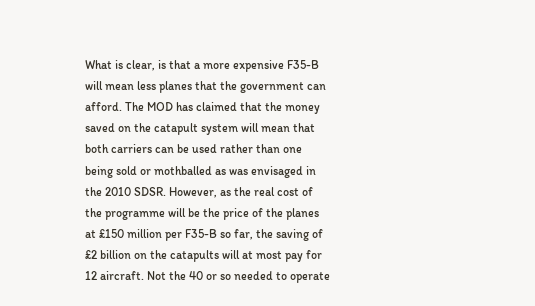What is clear, is that a more expensive F35-B will mean less planes that the government can afford. The MOD has claimed that the money saved on the catapult system will mean that both carriers can be used rather than one being sold or mothballed as was envisaged in the 2010 SDSR. However, as the real cost of the programme will be the price of the planes at £150 million per F35-B so far, the saving of £2 billion on the catapults will at most pay for 12 aircraft. Not the 40 or so needed to operate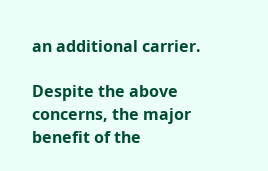an additional carrier.

Despite the above concerns, the major benefit of the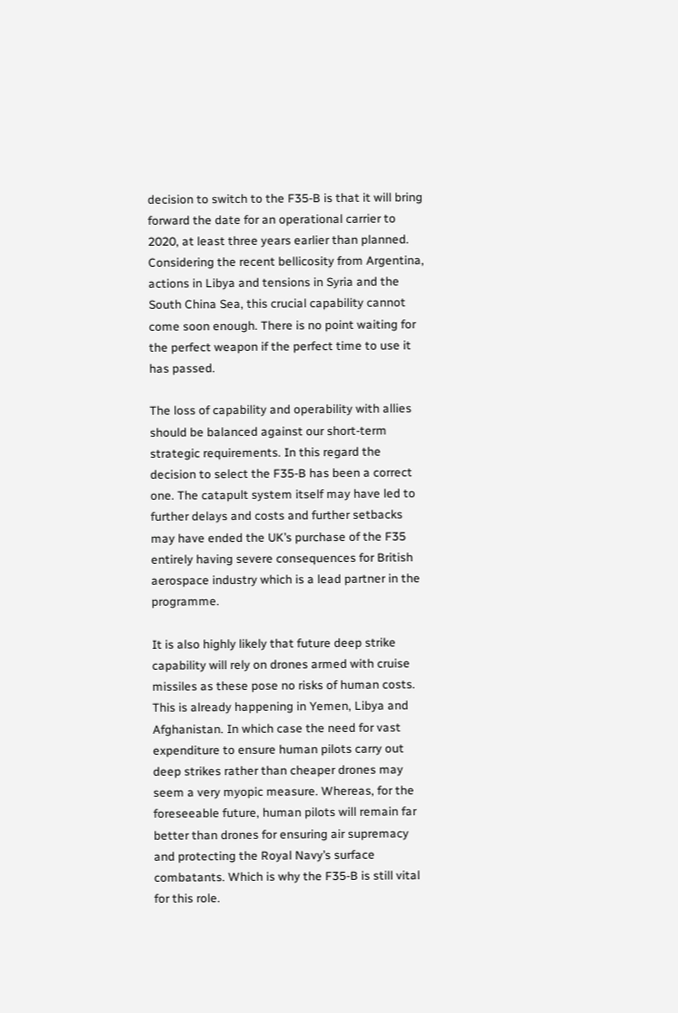decision to switch to the F35-B is that it will bring forward the date for an operational carrier to 2020, at least three years earlier than planned. Considering the recent bellicosity from Argentina, actions in Libya and tensions in Syria and the South China Sea, this crucial capability cannot come soon enough. There is no point waiting for the perfect weapon if the perfect time to use it has passed.

The loss of capability and operability with allies should be balanced against our short-term strategic requirements. In this regard the decision to select the F35-B has been a correct one. The catapult system itself may have led to further delays and costs and further setbacks may have ended the UK’s purchase of the F35 entirely having severe consequences for British aerospace industry which is a lead partner in the programme.

It is also highly likely that future deep strike capability will rely on drones armed with cruise missiles as these pose no risks of human costs. This is already happening in Yemen, Libya and Afghanistan. In which case the need for vast expenditure to ensure human pilots carry out deep strikes rather than cheaper drones may seem a very myopic measure. Whereas, for the foreseeable future, human pilots will remain far better than drones for ensuring air supremacy and protecting the Royal Navy’s surface combatants. Which is why the F35-B is still vital for this role.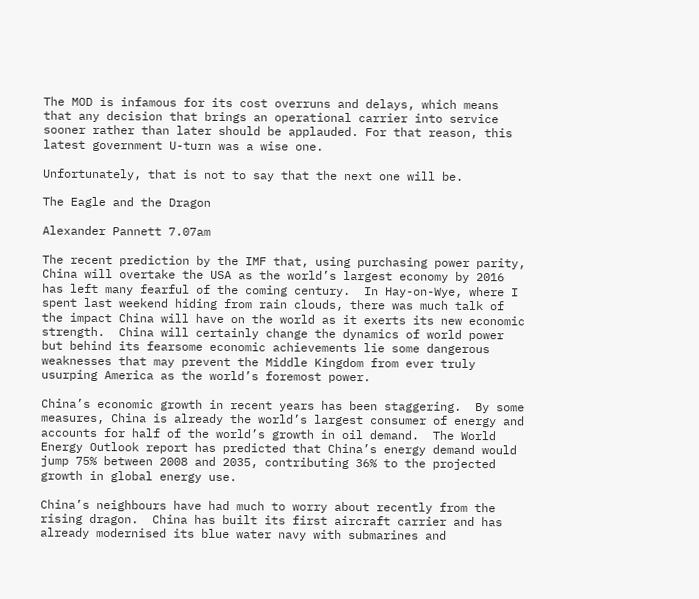The MOD is infamous for its cost overruns and delays, which means that any decision that brings an operational carrier into service sooner rather than later should be applauded. For that reason, this latest government U-turn was a wise one.

Unfortunately, that is not to say that the next one will be.

The Eagle and the Dragon

Alexander Pannett 7.07am

The recent prediction by the IMF that, using purchasing power parity, China will overtake the USA as the world’s largest economy by 2016 has left many fearful of the coming century.  In Hay-on-Wye, where I spent last weekend hiding from rain clouds, there was much talk of the impact China will have on the world as it exerts its new economic strength.  China will certainly change the dynamics of world power but behind its fearsome economic achievements lie some dangerous weaknesses that may prevent the Middle Kingdom from ever truly usurping America as the world’s foremost power.

China’s economic growth in recent years has been staggering.  By some measures, China is already the world’s largest consumer of energy and accounts for half of the world’s growth in oil demand.  The World Energy Outlook report has predicted that China’s energy demand would jump 75% between 2008 and 2035, contributing 36% to the projected growth in global energy use.

China’s neighbours have had much to worry about recently from the rising dragon.  China has built its first aircraft carrier and has already modernised its blue water navy with submarines and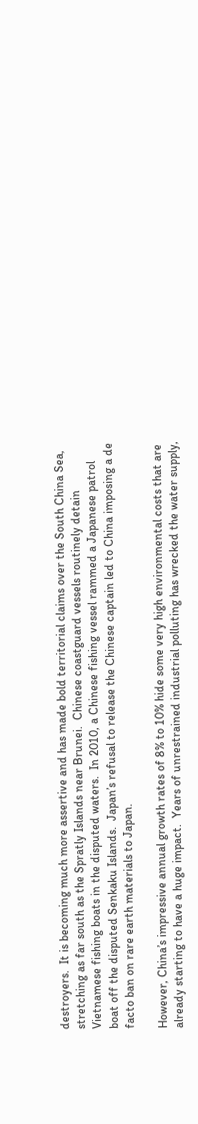destroyers.  It is becoming much more assertive and has made bold territorial claims over the South China Sea, stretching as far south as the Spratly Islands near Brunei.  Chinese coastguard vessels routinely detain Vietnamese fishing boats in the disputed waters.  In 2010, a Chinese fishing vessel rammed a Japanese patrol boat off the disputed Senkaku Islands.  Japan’s refusal to release the Chinese captain led to China imposing a de facto ban on rare earth materials to Japan.

However, China’s impressive annual growth rates of 8% to 10% hide some very high environmental costs that are already starting to have a huge impact.  Years of unrestrained industrial polluting has wrecked the water supply,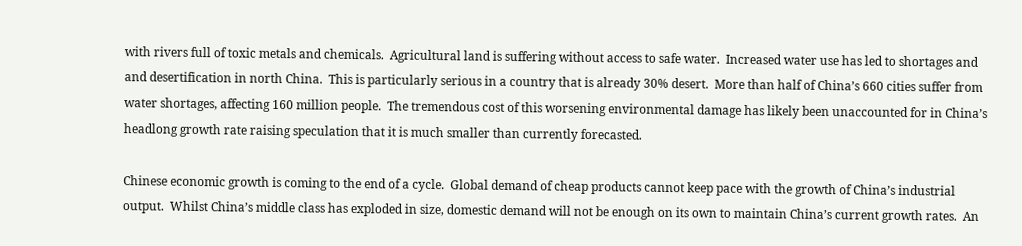with rivers full of toxic metals and chemicals.  Agricultural land is suffering without access to safe water.  Increased water use has led to shortages and and desertification in north China.  This is particularly serious in a country that is already 30% desert.  More than half of China’s 660 cities suffer from water shortages, affecting 160 million people.  The tremendous cost of this worsening environmental damage has likely been unaccounted for in China’s headlong growth rate raising speculation that it is much smaller than currently forecasted.

Chinese economic growth is coming to the end of a cycle.  Global demand of cheap products cannot keep pace with the growth of China’s industrial output.  Whilst China’s middle class has exploded in size, domestic demand will not be enough on its own to maintain China’s current growth rates.  An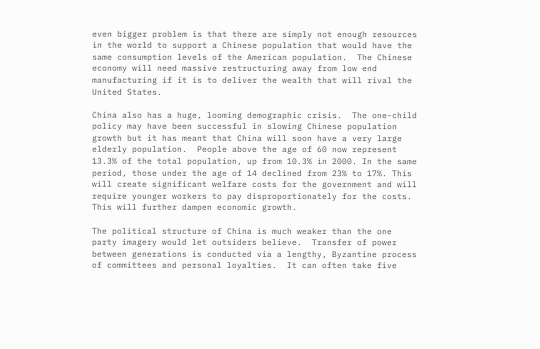even bigger problem is that there are simply not enough resources in the world to support a Chinese population that would have the same consumption levels of the American population.  The Chinese economy will need massive restructuring away from low end manufacturing if it is to deliver the wealth that will rival the United States.

China also has a huge, looming demographic crisis.  The one-child policy may have been successful in slowing Chinese population growth but it has meant that China will soon have a very large elderly population.  People above the age of 60 now represent 13.3% of the total population, up from 10.3% in 2000. In the same period, those under the age of 14 declined from 23% to 17%. This will create significant welfare costs for the government and will require younger workers to pay disproportionately for the costs.  This will further dampen economic growth.

The political structure of China is much weaker than the one party imagery would let outsiders believe.  Transfer of power between generations is conducted via a lengthy, Byzantine process of committees and personal loyalties.  It can often take five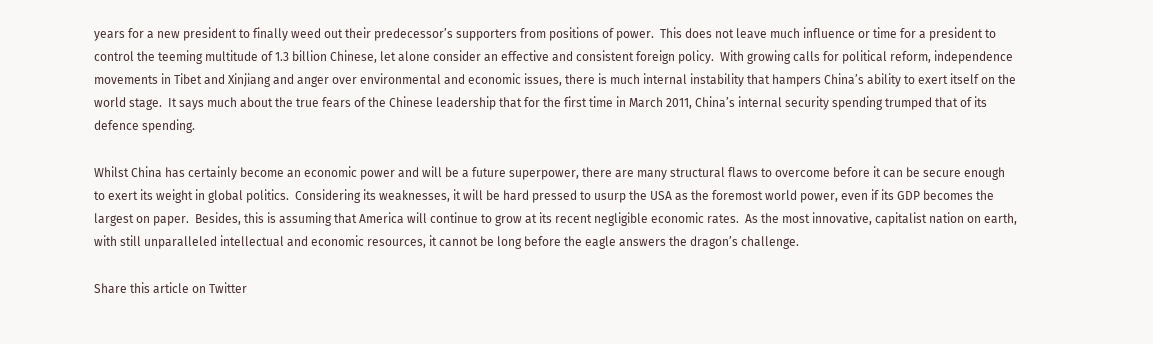years for a new president to finally weed out their predecessor’s supporters from positions of power.  This does not leave much influence or time for a president to control the teeming multitude of 1.3 billion Chinese, let alone consider an effective and consistent foreign policy.  With growing calls for political reform, independence movements in Tibet and Xinjiang and anger over environmental and economic issues, there is much internal instability that hampers China’s ability to exert itself on the world stage.  It says much about the true fears of the Chinese leadership that for the first time in March 2011, China’s internal security spending trumped that of its defence spending.

Whilst China has certainly become an economic power and will be a future superpower, there are many structural flaws to overcome before it can be secure enough to exert its weight in global politics.  Considering its weaknesses, it will be hard pressed to usurp the USA as the foremost world power, even if its GDP becomes the largest on paper.  Besides, this is assuming that America will continue to grow at its recent negligible economic rates.  As the most innovative, capitalist nation on earth, with still unparalleled intellectual and economic resources, it cannot be long before the eagle answers the dragon’s challenge.

Share this article on Twitter